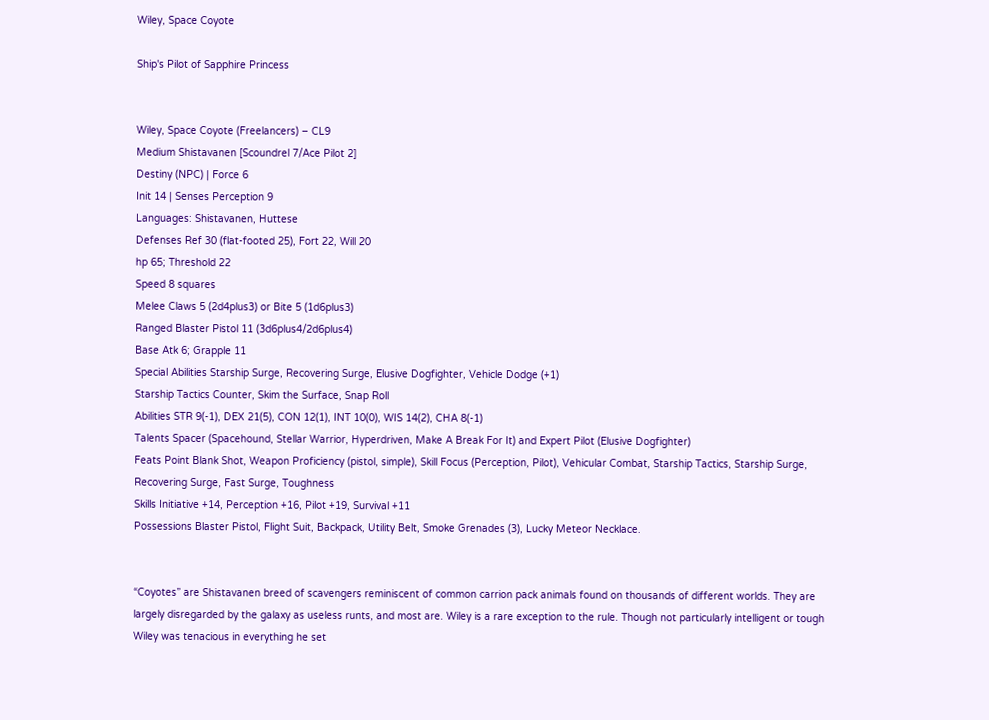Wiley, Space Coyote

Ship's Pilot of Sapphire Princess


Wiley, Space Coyote (Freelancers) – CL9
Medium Shistavanen [Scoundrel 7/Ace Pilot 2]
Destiny (NPC) | Force 6
Init 14 | Senses Perception 9
Languages: Shistavanen, Huttese
Defenses Ref 30 (flat-footed 25), Fort 22, Will 20
hp 65; Threshold 22
Speed 8 squares
Melee Claws 5 (2d4plus3) or Bite 5 (1d6plus3)
Ranged Blaster Pistol 11 (3d6plus4/2d6plus4)
Base Atk 6; Grapple 11
Special Abilities Starship Surge, Recovering Surge, Elusive Dogfighter, Vehicle Dodge (+1)
Starship Tactics Counter, Skim the Surface, Snap Roll
Abilities STR 9(-1), DEX 21(5), CON 12(1), INT 10(0), WIS 14(2), CHA 8(-1)
Talents Spacer (Spacehound, Stellar Warrior, Hyperdriven, Make A Break For It) and Expert Pilot (Elusive Dogfighter)
Feats Point Blank Shot, Weapon Proficiency (pistol, simple), Skill Focus (Perception, Pilot), Vehicular Combat, Starship Tactics, Starship Surge, Recovering Surge, Fast Surge, Toughness
Skills Initiative +14, Perception +16, Pilot +19, Survival +11
Possessions Blaster Pistol, Flight Suit, Backpack, Utility Belt, Smoke Grenades (3), Lucky Meteor Necklace.


“Coyotes” are Shistavanen breed of scavengers reminiscent of common carrion pack animals found on thousands of different worlds. They are largely disregarded by the galaxy as useless runts, and most are. Wiley is a rare exception to the rule. Though not particularly intelligent or tough Wiley was tenacious in everything he set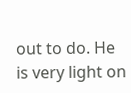out to do. He is very light on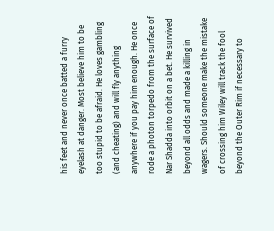his feet and never once batted a furry eyelash at danger. Most believe him to be too stupid to be afraid. He loves gambling (and cheating) and will fly anything anywhere if you pay him enough. He once rode a photon torpedo from the surface of Nar Shadda into orbit on a bet. He survived beyond all odds and made a killing in wagers. Should someone make the mistake of crossing him Wiley will track the fool beyond the Outer Rim if necessary to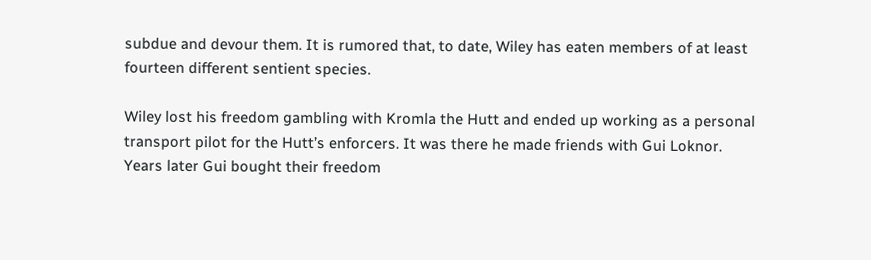subdue and devour them. It is rumored that, to date, Wiley has eaten members of at least fourteen different sentient species.

Wiley lost his freedom gambling with Kromla the Hutt and ended up working as a personal transport pilot for the Hutt’s enforcers. It was there he made friends with Gui Loknor. Years later Gui bought their freedom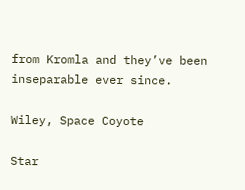from Kromla and they’ve been inseparable ever since.

Wiley, Space Coyote

Star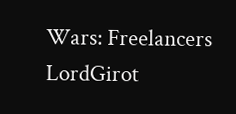Wars: Freelancers LordGirot